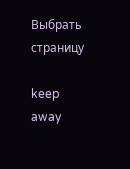Выбрать страницу

keep away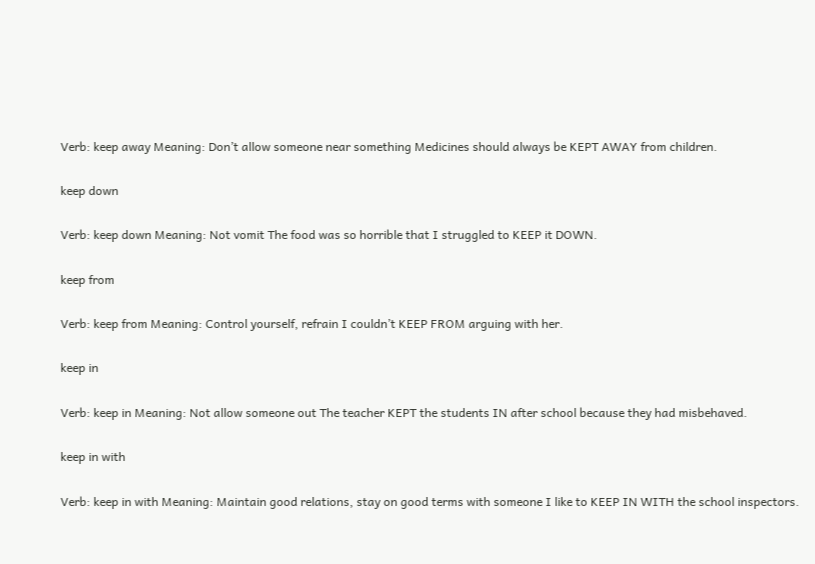Verb: keep away Meaning: Don’t allow someone near something Medicines should always be KEPT AWAY from children.

keep down

Verb: keep down Meaning: Not vomit The food was so horrible that I struggled to KEEP it DOWN.

keep from

Verb: keep from Meaning: Control yourself, refrain I couldn’t KEEP FROM arguing with her.

keep in

Verb: keep in Meaning: Not allow someone out The teacher KEPT the students IN after school because they had misbehaved.

keep in with

Verb: keep in with Meaning: Maintain good relations, stay on good terms with someone I like to KEEP IN WITH the school inspectors.